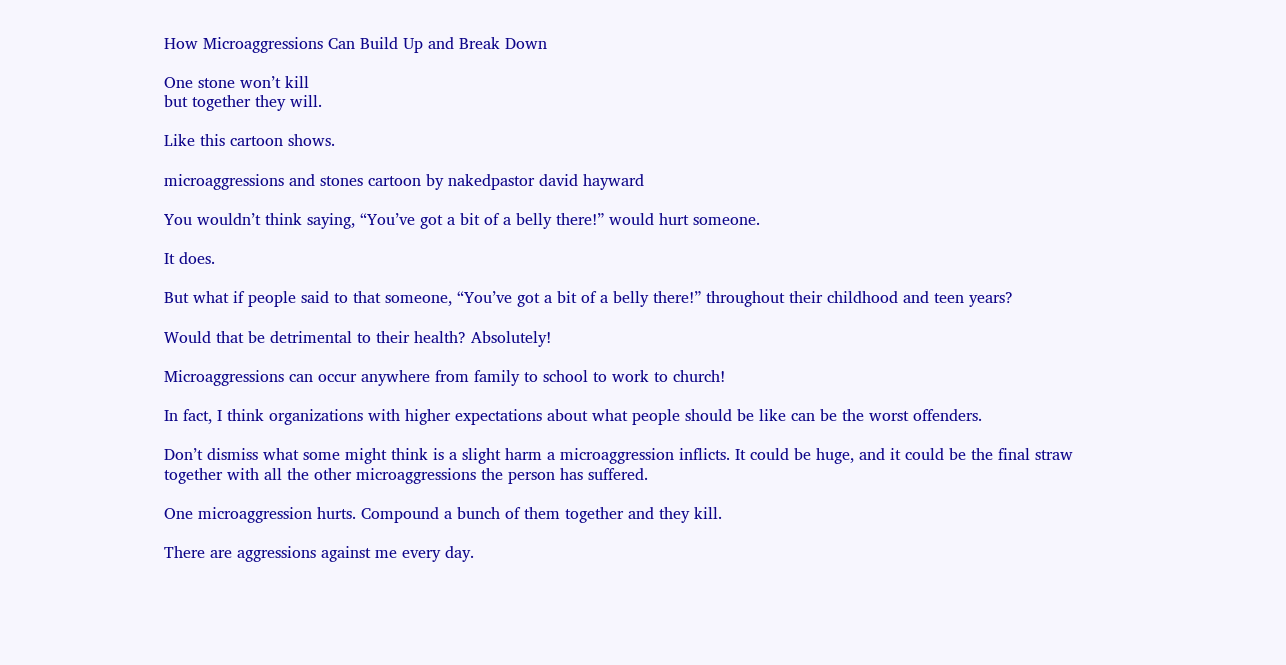How Microaggressions Can Build Up and Break Down

One stone won’t kill
but together they will.

Like this cartoon shows.

microaggressions and stones cartoon by nakedpastor david hayward

You wouldn’t think saying, “You’ve got a bit of a belly there!” would hurt someone.

It does.

But what if people said to that someone, “You’ve got a bit of a belly there!” throughout their childhood and teen years?

Would that be detrimental to their health? Absolutely!

Microaggressions can occur anywhere from family to school to work to church!

In fact, I think organizations with higher expectations about what people should be like can be the worst offenders.

Don’t dismiss what some might think is a slight harm a microaggression inflicts. It could be huge, and it could be the final straw together with all the other microaggressions the person has suffered.

One microaggression hurts. Compound a bunch of them together and they kill.

There are aggressions against me every day.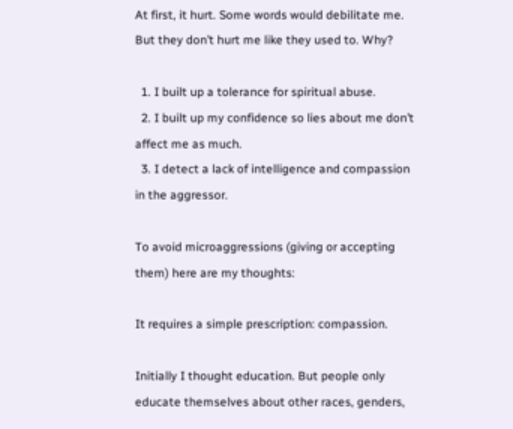At first, it hurt. Some words would debilitate me. But they don’t hurt me like they used to. Why?

  1. I built up a tolerance for spiritual abuse.
  2. I built up my confidence so lies about me don’t affect me as much.
  3. I detect a lack of intelligence and compassion in the aggressor.

To avoid microaggressions (giving or accepting them) here are my thoughts:

It requires a simple prescription: compassion.

Initially I thought education. But people only educate themselves about other races, genders,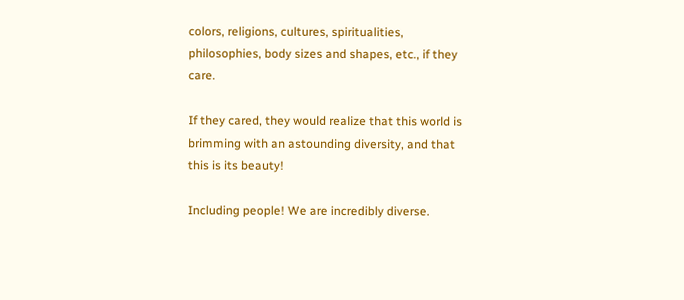colors, religions, cultures, spiritualities, philosophies, body sizes and shapes, etc., if they care.

If they cared, they would realize that this world is brimming with an astounding diversity, and that this is its beauty!

Including people! We are incredibly diverse.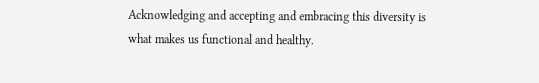Acknowledging and accepting and embracing this diversity is what makes us functional and healthy.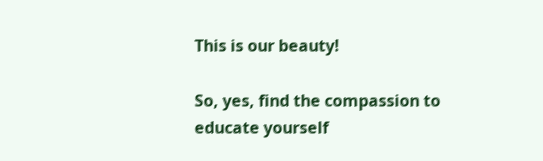This is our beauty!

So, yes, find the compassion to educate yourself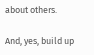about others.

And, yes, build up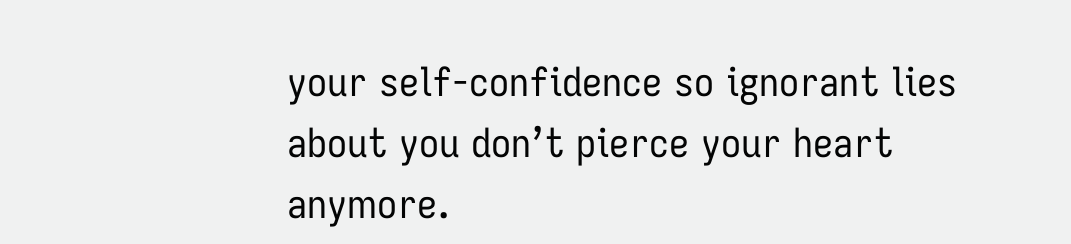your self-confidence so ignorant lies about you don’t pierce your heart anymore.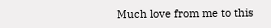Much love from me to this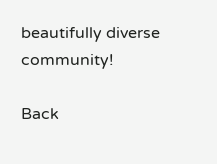beautifully diverse community!

Back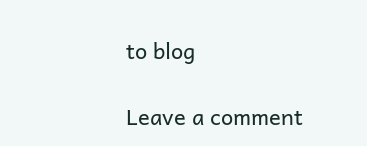to blog

Leave a comment